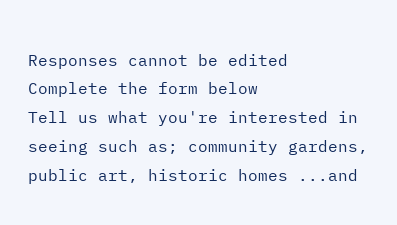Responses cannot be edited
Complete the form below
Tell us what you're interested in seeing such as; community gardens, public art, historic homes ...and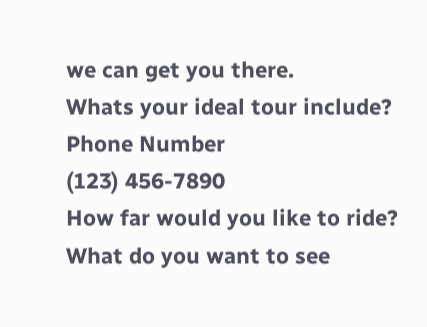we can get you there.
Whats your ideal tour include?
Phone Number
(123) 456-7890
How far would you like to ride?
What do you want to see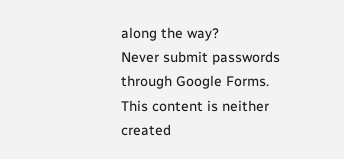along the way?
Never submit passwords through Google Forms.
This content is neither created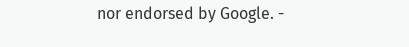nor endorsed by Google. -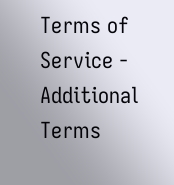Terms of Service - Additional Terms